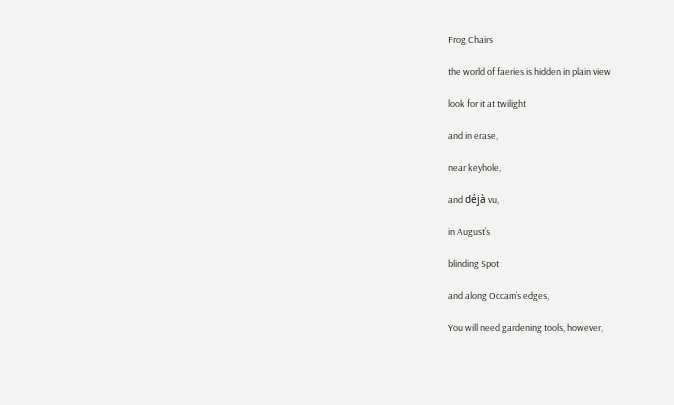Frog Chairs

the world of faeries is hidden in plain view

look for it at twilight

and in erase,

near keyhole,

and déjà vu,

in August’s

blinding Spot

and along Occam’s edges,

You will need gardening tools, however,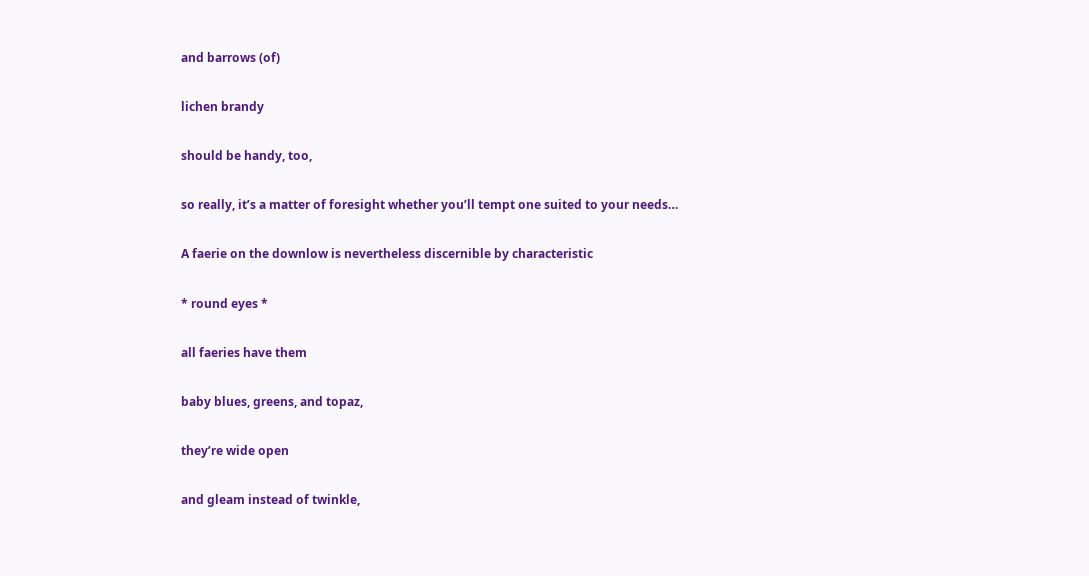and barrows (of)

lichen brandy

should be handy, too,

so really, it’s a matter of foresight whether you’ll tempt one suited to your needs…

A faerie on the downlow is nevertheless discernible by characteristic

* round eyes *

all faeries have them

baby blues, greens, and topaz,

they’re wide open

and gleam instead of twinkle,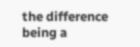the difference being a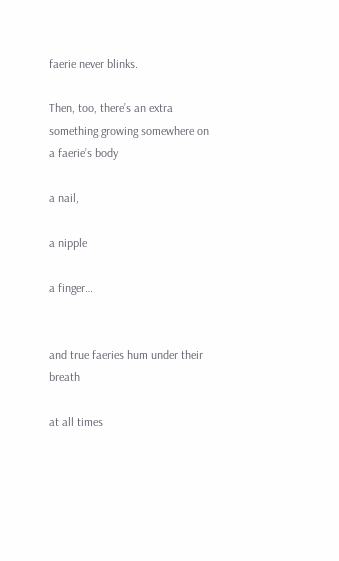faerie never blinks.

Then, too, there’s an extra something growing somewhere on a faerie’s body

a nail,

a nipple

a finger…


and true faeries hum under their breath

at all times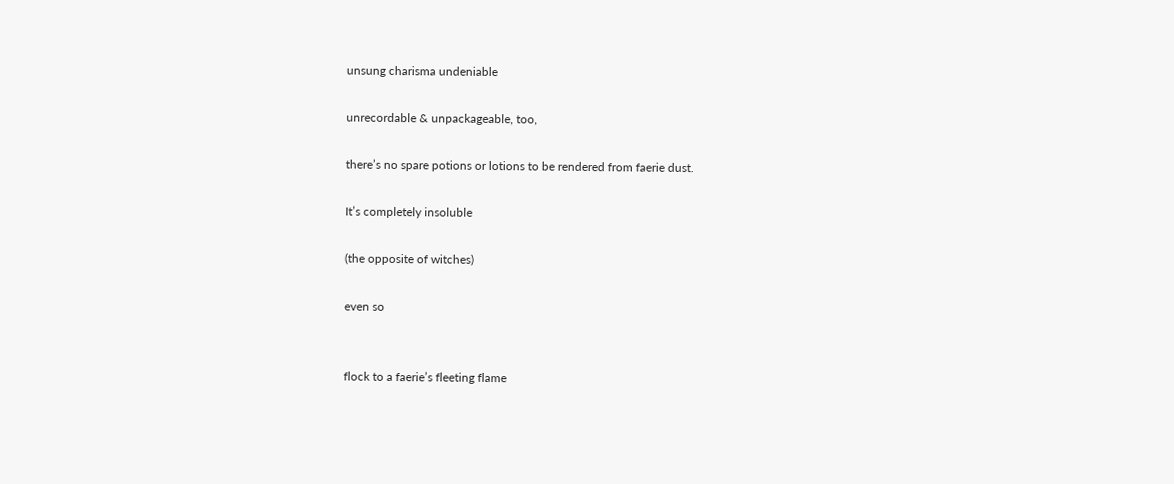unsung charisma undeniable

unrecordable & unpackageable, too,

there’s no spare potions or lotions to be rendered from faerie dust.

It’s completely insoluble

(the opposite of witches)

even so


flock to a faerie’s fleeting flame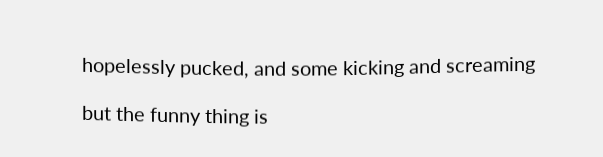hopelessly pucked, and some kicking and screaming

but the funny thing is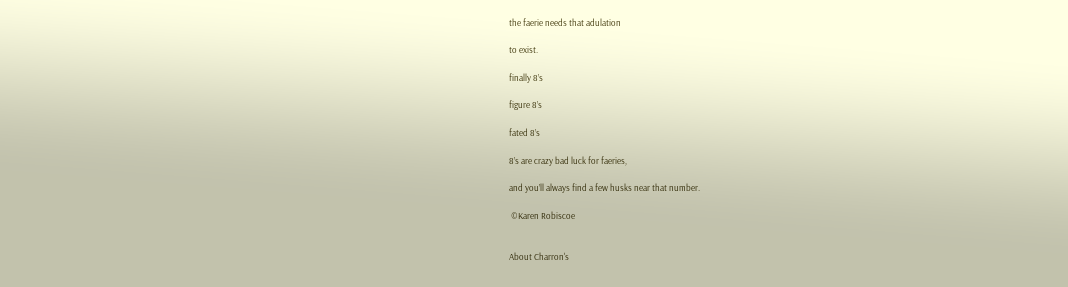the faerie needs that adulation

to exist.

finally 8’s

figure 8’s

fated 8’s

8’s are crazy bad luck for faeries,

and you’ll always find a few husks near that number.

 ©Karen Robiscoe


About Charron's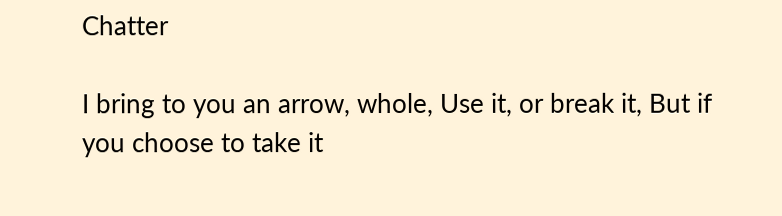Chatter

I bring to you an arrow, whole, Use it, or break it, But if you choose to take it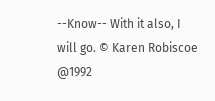--Know-- With it also, I will go. © Karen Robiscoe @1992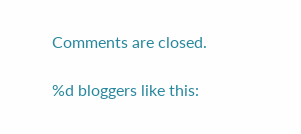Comments are closed.

%d bloggers like this: